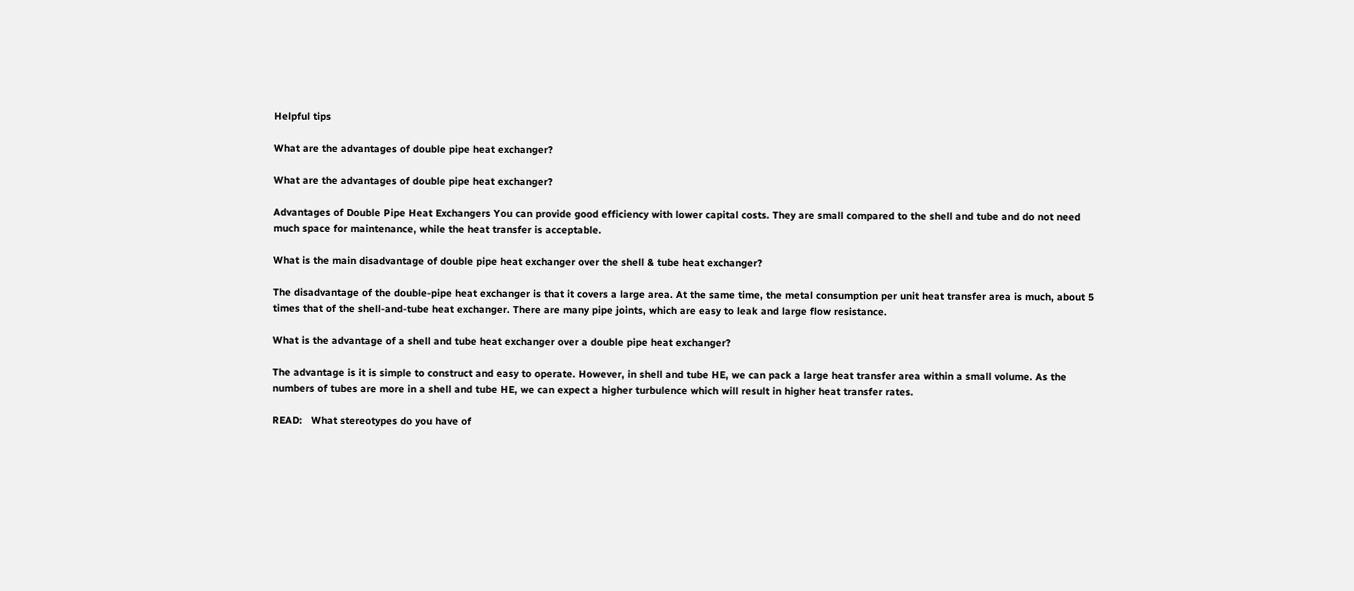Helpful tips

What are the advantages of double pipe heat exchanger?

What are the advantages of double pipe heat exchanger?

Advantages of Double Pipe Heat Exchangers You can provide good efficiency with lower capital costs. They are small compared to the shell and tube and do not need much space for maintenance, while the heat transfer is acceptable.

What is the main disadvantage of double pipe heat exchanger over the shell & tube heat exchanger?

The disadvantage of the double-pipe heat exchanger is that it covers a large area. At the same time, the metal consumption per unit heat transfer area is much, about 5 times that of the shell-and-tube heat exchanger. There are many pipe joints, which are easy to leak and large flow resistance.

What is the advantage of a shell and tube heat exchanger over a double pipe heat exchanger?

The advantage is it is simple to construct and easy to operate. However, in shell and tube HE, we can pack a large heat transfer area within a small volume. As the numbers of tubes are more in a shell and tube HE, we can expect a higher turbulence which will result in higher heat transfer rates.

READ:   What stereotypes do you have of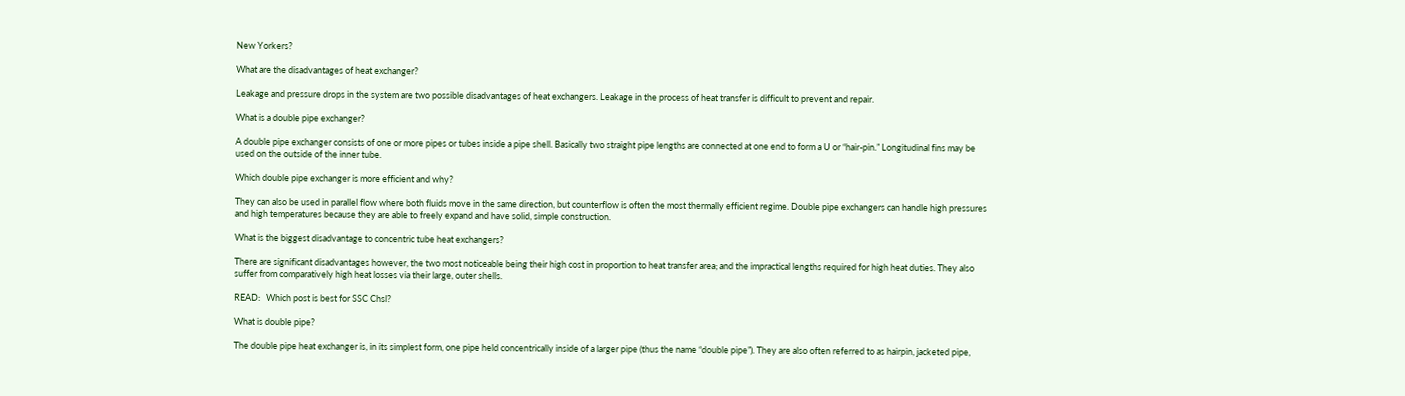New Yorkers?

What are the disadvantages of heat exchanger?

Leakage and pressure drops in the system are two possible disadvantages of heat exchangers. Leakage in the process of heat transfer is difficult to prevent and repair.

What is a double pipe exchanger?

A double pipe exchanger consists of one or more pipes or tubes inside a pipe shell. Basically two straight pipe lengths are connected at one end to form a U or “hair-pin.” Longitudinal fins may be used on the outside of the inner tube.

Which double pipe exchanger is more efficient and why?

They can also be used in parallel flow where both fluids move in the same direction, but counterflow is often the most thermally efficient regime. Double pipe exchangers can handle high pressures and high temperatures because they are able to freely expand and have solid, simple construction.

What is the biggest disadvantage to concentric tube heat exchangers?

There are significant disadvantages however, the two most noticeable being their high cost in proportion to heat transfer area; and the impractical lengths required for high heat duties. They also suffer from comparatively high heat losses via their large, outer shells.

READ:   Which post is best for SSC Chsl?

What is double pipe?

The double pipe heat exchanger is, in its simplest form, one pipe held concentrically inside of a larger pipe (thus the name “double pipe”). They are also often referred to as hairpin, jacketed pipe,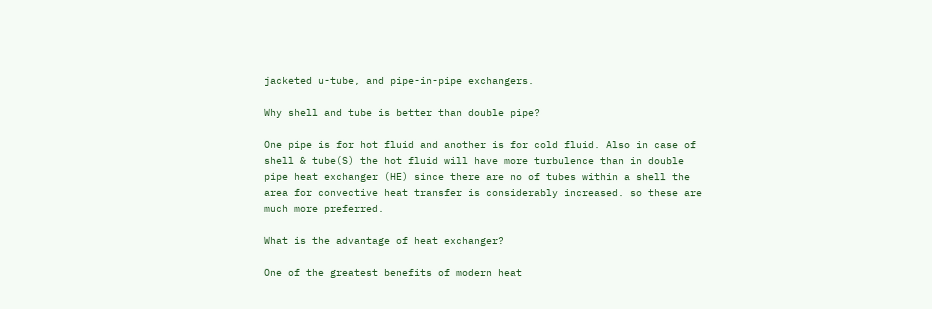jacketed u-tube, and pipe-in-pipe exchangers.

Why shell and tube is better than double pipe?

One pipe is for hot fluid and another is for cold fluid. Also in case of shell & tube(S) the hot fluid will have more turbulence than in double pipe heat exchanger (HE) since there are no of tubes within a shell the area for convective heat transfer is considerably increased. so these are much more preferred.

What is the advantage of heat exchanger?

One of the greatest benefits of modern heat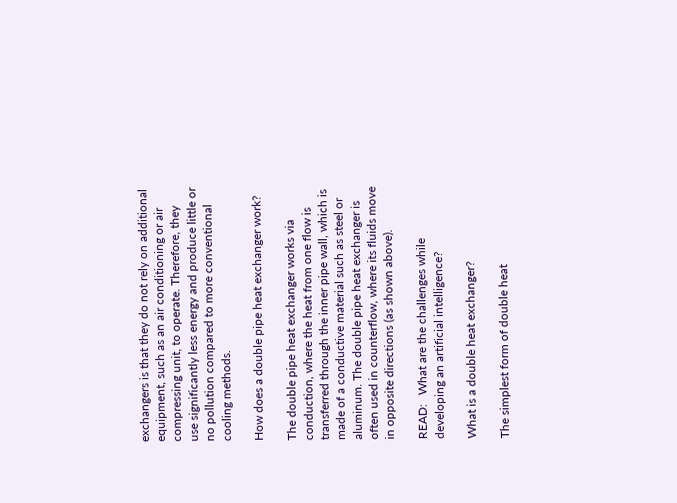exchangers is that they do not rely on additional equipment, such as an air conditioning or air compressing unit, to operate. Therefore, they use significantly less energy and produce little or no pollution compared to more conventional cooling methods.

How does a double pipe heat exchanger work?

The double pipe heat exchanger works via conduction, where the heat from one flow is transferred through the inner pipe wall, which is made of a conductive material such as steel or aluminum. The double pipe heat exchanger is often used in counterflow, where its fluids move in opposite directions (as shown above).

READ:   What are the challenges while developing an artificial intelligence?

What is a double heat exchanger?

The simplest form of double heat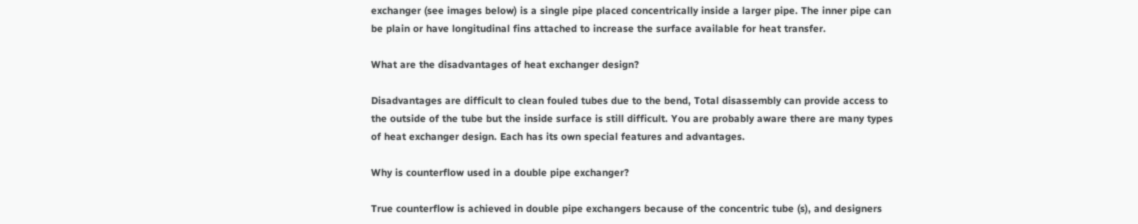exchanger (see images below) is a single pipe placed concentrically inside a larger pipe. The inner pipe can be plain or have longitudinal fins attached to increase the surface available for heat transfer.

What are the disadvantages of heat exchanger design?

Disadvantages are difficult to clean fouled tubes due to the bend, Total disassembly can provide access to the outside of the tube but the inside surface is still difficult. You are probably aware there are many types of heat exchanger design. Each has its own special features and advantages.

Why is counterflow used in a double pipe exchanger?

True counterflow is achieved in double pipe exchangers because of the concentric tube (s), and designers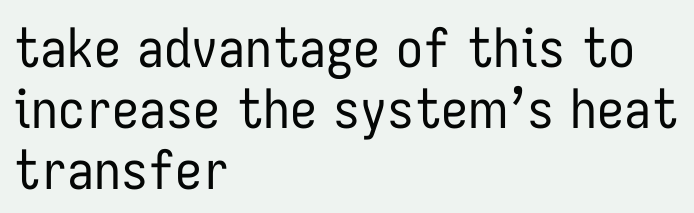take advantage of this to increase the system’s heat transfer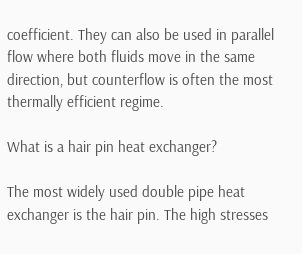coefficient. They can also be used in parallel flow where both fluids move in the same direction, but counterflow is often the most thermally efficient regime.

What is a hair pin heat exchanger?

The most widely used double pipe heat exchanger is the hair pin. The high stresses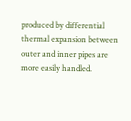produced by differential thermal expansion between outer and inner pipes are more easily handled.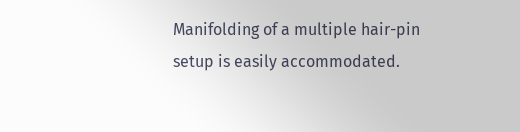Manifolding of a multiple hair-pin setup is easily accommodated.